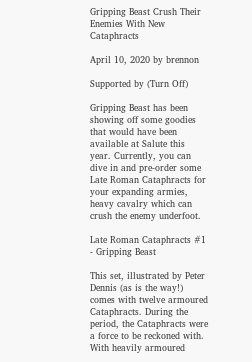Gripping Beast Crush Their Enemies With New Cataphracts

April 10, 2020 by brennon

Supported by (Turn Off)

Gripping Beast has been showing off some goodies that would have been available at Salute this year. Currently, you can dive in and pre-order some Late Roman Cataphracts for your expanding armies, heavy cavalry which can crush the enemy underfoot.

Late Roman Cataphracts #1 - Gripping Beast

This set, illustrated by Peter Dennis (as is the way!) comes with twelve armoured Cataphracts. During the period, the Cataphracts were a force to be reckoned with. With heavily armoured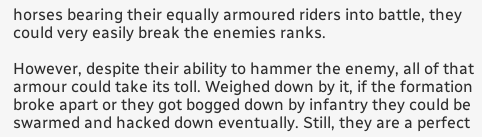horses bearing their equally armoured riders into battle, they could very easily break the enemies ranks.

However, despite their ability to hammer the enemy, all of that armour could take its toll. Weighed down by it, if the formation broke apart or they got bogged down by infantry they could be swarmed and hacked down eventually. Still, they are a perfect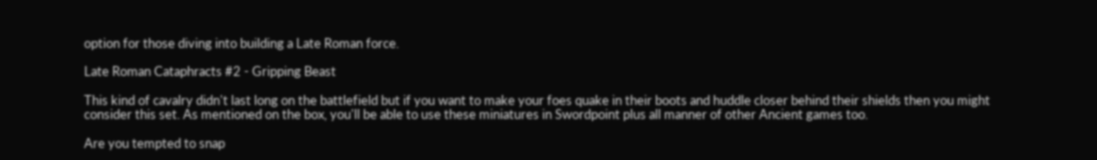option for those diving into building a Late Roman force.

Late Roman Cataphracts #2 - Gripping Beast

This kind of cavalry didn't last long on the battlefield but if you want to make your foes quake in their boots and huddle closer behind their shields then you might consider this set. As mentioned on the box, you'll be able to use these miniatures in Swordpoint plus all manner of other Ancient games too.

Are you tempted to snap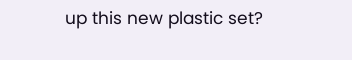up this new plastic set?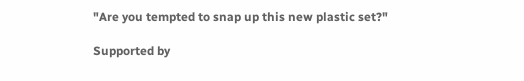"Are you tempted to snap up this new plastic set?"

Supported by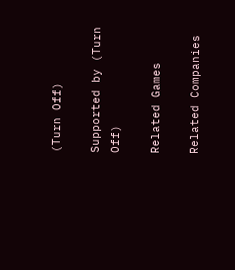(Turn Off)

Supported by (Turn Off)

Related Games

Related Companies